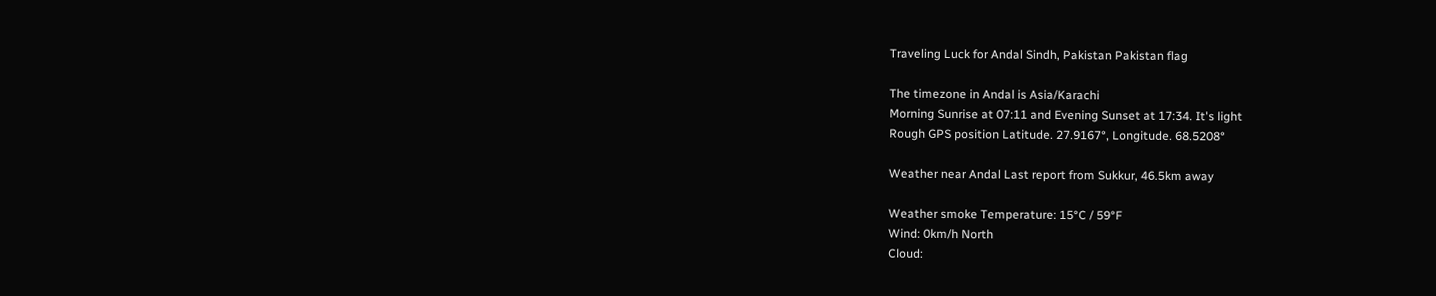Traveling Luck for Andal Sindh, Pakistan Pakistan flag

The timezone in Andal is Asia/Karachi
Morning Sunrise at 07:11 and Evening Sunset at 17:34. It's light
Rough GPS position Latitude. 27.9167°, Longitude. 68.5208°

Weather near Andal Last report from Sukkur, 46.5km away

Weather smoke Temperature: 15°C / 59°F
Wind: 0km/h North
Cloud: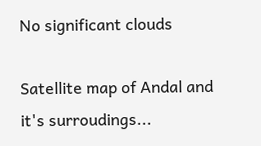No significant clouds

Satellite map of Andal and it's surroudings...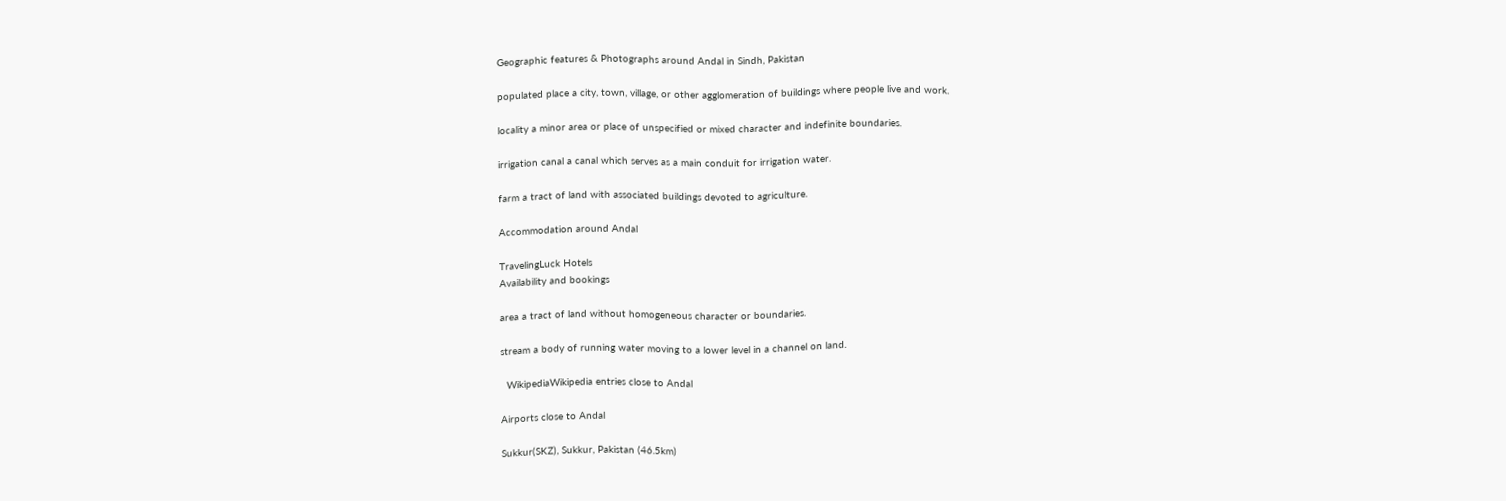Geographic features & Photographs around Andal in Sindh, Pakistan

populated place a city, town, village, or other agglomeration of buildings where people live and work.

locality a minor area or place of unspecified or mixed character and indefinite boundaries.

irrigation canal a canal which serves as a main conduit for irrigation water.

farm a tract of land with associated buildings devoted to agriculture.

Accommodation around Andal

TravelingLuck Hotels
Availability and bookings

area a tract of land without homogeneous character or boundaries.

stream a body of running water moving to a lower level in a channel on land.

  WikipediaWikipedia entries close to Andal

Airports close to Andal

Sukkur(SKZ), Sukkur, Pakistan (46.5km)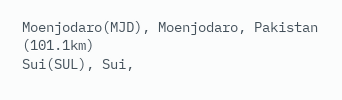Moenjodaro(MJD), Moenjodaro, Pakistan (101.1km)
Sui(SUL), Sui,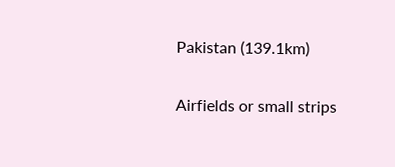Pakistan (139.1km)

Airfields or small strips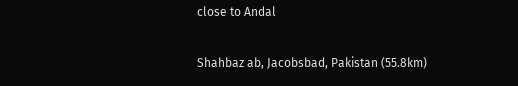close to Andal

Shahbaz ab, Jacobsbad, Pakistan (55.8km)